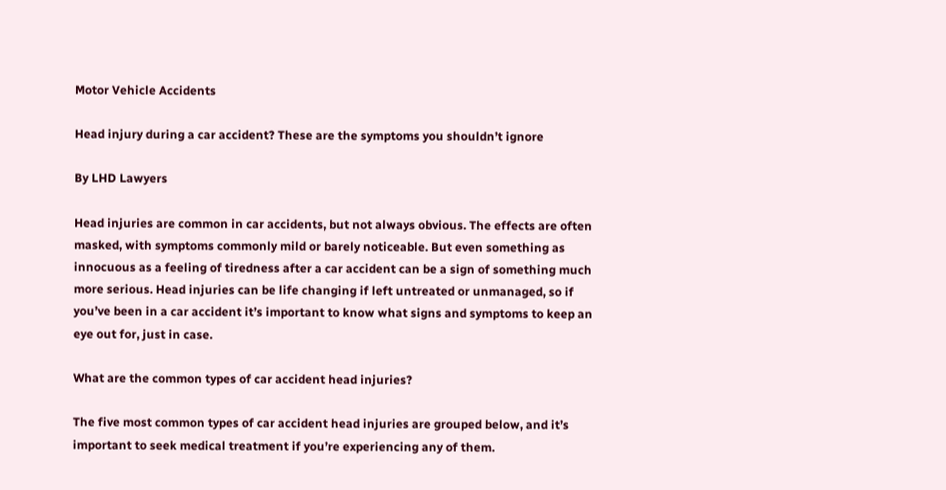Motor Vehicle Accidents

Head injury during a car accident? These are the symptoms you shouldn’t ignore

By LHD Lawyers

Head injuries are common in car accidents, but not always obvious. The effects are often masked, with symptoms commonly mild or barely noticeable. But even something as innocuous as a feeling of tiredness after a car accident can be a sign of something much more serious. Head injuries can be life changing if left untreated or unmanaged, so if you’ve been in a car accident it’s important to know what signs and symptoms to keep an eye out for, just in case.

What are the common types of car accident head injuries?

The five most common types of car accident head injuries are grouped below, and it’s important to seek medical treatment if you’re experiencing any of them.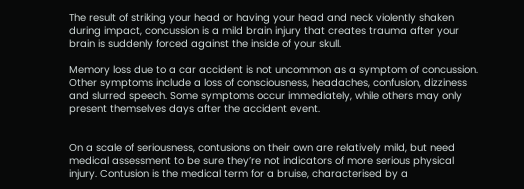The result of striking your head or having your head and neck violently shaken during impact, concussion is a mild brain injury that creates trauma after your brain is suddenly forced against the inside of your skull.

Memory loss due to a car accident is not uncommon as a symptom of concussion. Other symptoms include a loss of consciousness, headaches, confusion, dizziness and slurred speech. Some symptoms occur immediately, while others may only present themselves days after the accident event.


On a scale of seriousness, contusions on their own are relatively mild, but need medical assessment to be sure they’re not indicators of more serious physical injury. Contusion is the medical term for a bruise, characterised by a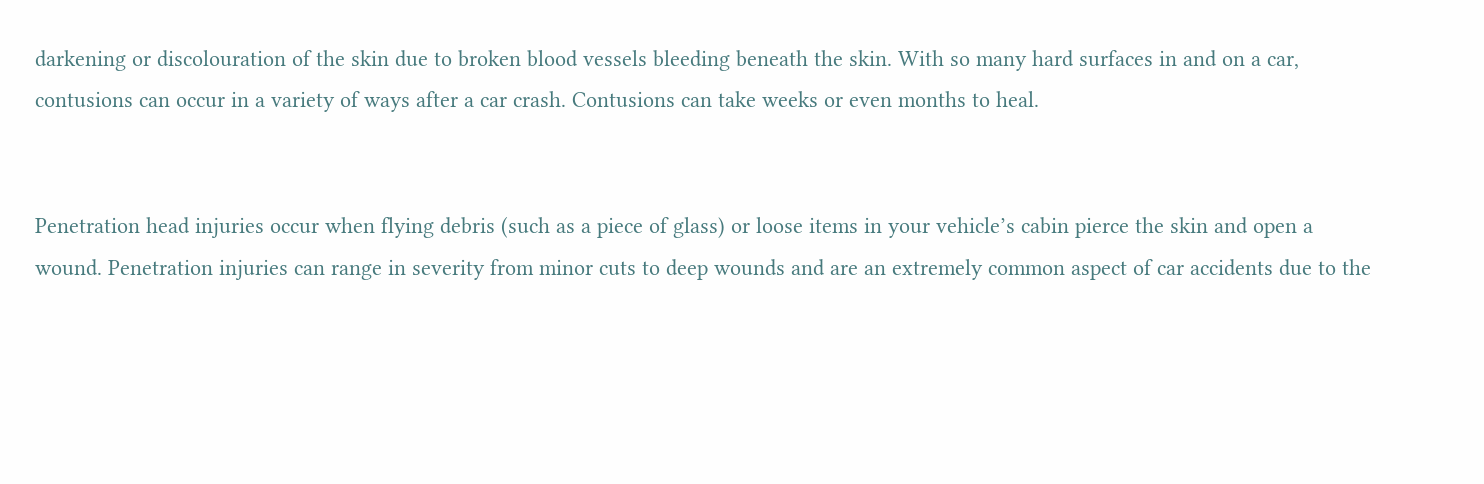darkening or discolouration of the skin due to broken blood vessels bleeding beneath the skin. With so many hard surfaces in and on a car, contusions can occur in a variety of ways after a car crash. Contusions can take weeks or even months to heal.


Penetration head injuries occur when flying debris (such as a piece of glass) or loose items in your vehicle’s cabin pierce the skin and open a wound. Penetration injuries can range in severity from minor cuts to deep wounds and are an extremely common aspect of car accidents due to the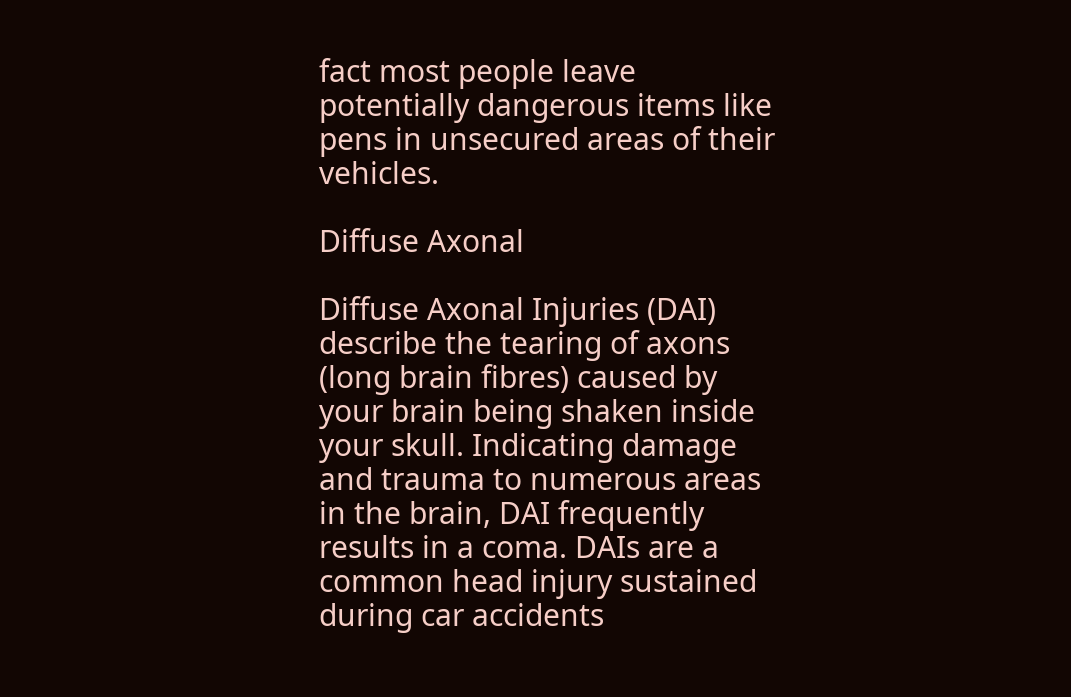fact most people leave potentially dangerous items like pens in unsecured areas of their vehicles.

Diffuse Axonal

Diffuse Axonal Injuries (DAI) describe the tearing of axons (long brain fibres) caused by your brain being shaken inside your skull. Indicating damage and trauma to numerous areas in the brain, DAI frequently results in a coma. DAIs are a common head injury sustained during car accidents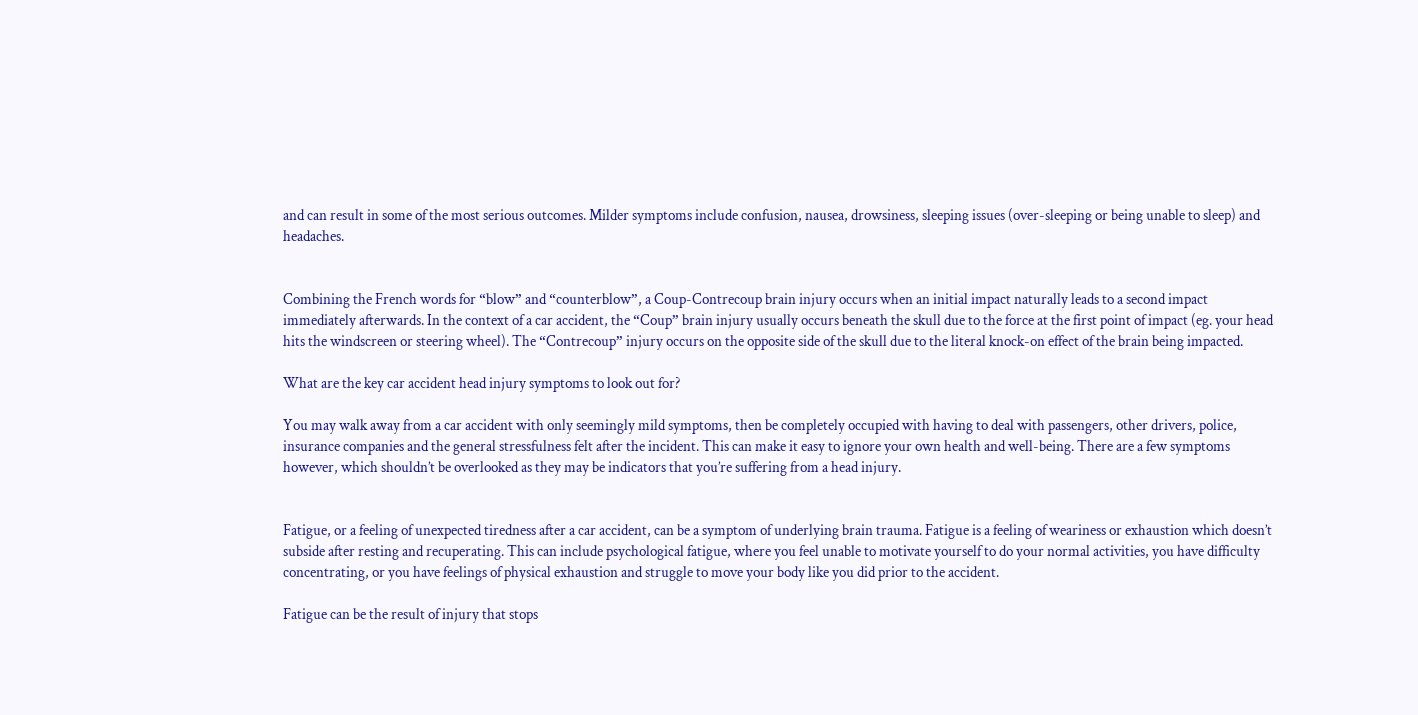and can result in some of the most serious outcomes. Milder symptoms include confusion, nausea, drowsiness, sleeping issues (over-sleeping or being unable to sleep) and headaches.


Combining the French words for “blow” and “counterblow”, a Coup-Contrecoup brain injury occurs when an initial impact naturally leads to a second impact immediately afterwards. In the context of a car accident, the “Coup” brain injury usually occurs beneath the skull due to the force at the first point of impact (eg. your head hits the windscreen or steering wheel). The “Contrecoup” injury occurs on the opposite side of the skull due to the literal knock-on effect of the brain being impacted.

What are the key car accident head injury symptoms to look out for?

You may walk away from a car accident with only seemingly mild symptoms, then be completely occupied with having to deal with passengers, other drivers, police, insurance companies and the general stressfulness felt after the incident. This can make it easy to ignore your own health and well-being. There are a few symptoms however, which shouldn’t be overlooked as they may be indicators that you’re suffering from a head injury.


Fatigue, or a feeling of unexpected tiredness after a car accident, can be a symptom of underlying brain trauma. Fatigue is a feeling of weariness or exhaustion which doesn’t subside after resting and recuperating. This can include psychological fatigue, where you feel unable to motivate yourself to do your normal activities, you have difficulty concentrating, or you have feelings of physical exhaustion and struggle to move your body like you did prior to the accident.

Fatigue can be the result of injury that stops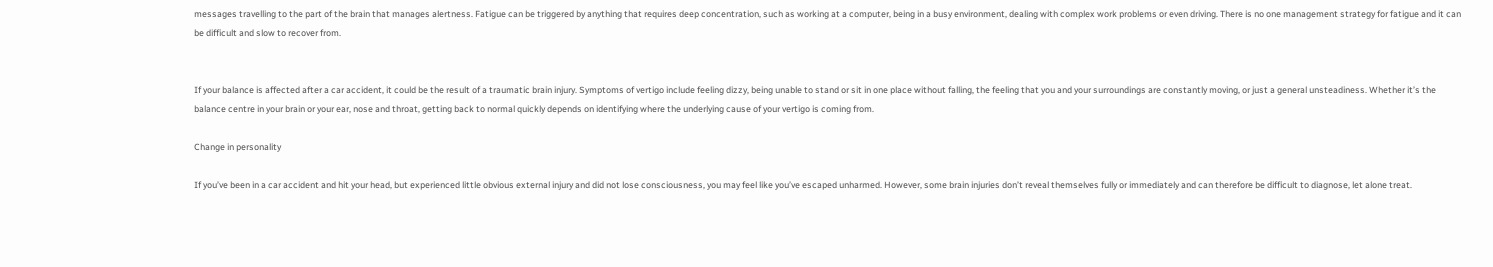messages travelling to the part of the brain that manages alertness. Fatigue can be triggered by anything that requires deep concentration, such as working at a computer, being in a busy environment, dealing with complex work problems or even driving. There is no one management strategy for fatigue and it can be difficult and slow to recover from.


If your balance is affected after a car accident, it could be the result of a traumatic brain injury. Symptoms of vertigo include feeling dizzy, being unable to stand or sit in one place without falling, the feeling that you and your surroundings are constantly moving, or just a general unsteadiness. Whether it’s the balance centre in your brain or your ear, nose and throat, getting back to normal quickly depends on identifying where the underlying cause of your vertigo is coming from.

Change in personality

If you’ve been in a car accident and hit your head, but experienced little obvious external injury and did not lose consciousness, you may feel like you’ve escaped unharmed. However, some brain injuries don’t reveal themselves fully or immediately and can therefore be difficult to diagnose, let alone treat.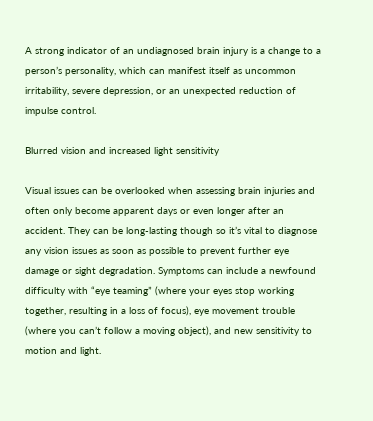A strong indicator of an undiagnosed brain injury is a change to a person’s personality, which can manifest itself as uncommon irritability, severe depression, or an unexpected reduction of impulse control.

Blurred vision and increased light sensitivity

Visual issues can be overlooked when assessing brain injuries and often only become apparent days or even longer after an accident. They can be long-lasting though so it’s vital to diagnose any vision issues as soon as possible to prevent further eye damage or sight degradation. Symptoms can include a newfound difficulty with “eye teaming” (where your eyes stop working together, resulting in a loss of focus), eye movement trouble (where you can’t follow a moving object), and new sensitivity to motion and light.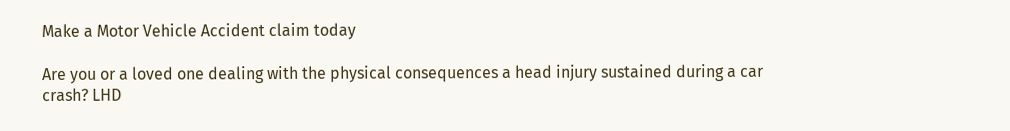Make a Motor Vehicle Accident claim today

Are you or a loved one dealing with the physical consequences a head injury sustained during a car crash? LHD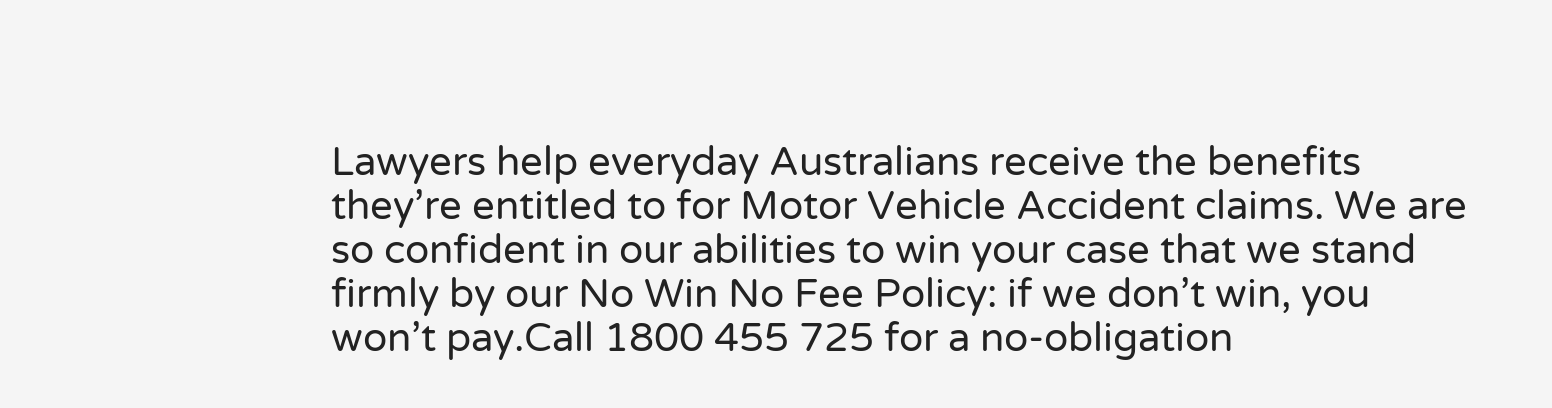Lawyers help everyday Australians receive the benefits they’re entitled to for Motor Vehicle Accident claims. We are so confident in our abilities to win your case that we stand firmly by our No Win No Fee Policy: if we don’t win, you won’t pay.Call 1800 455 725 for a no-obligation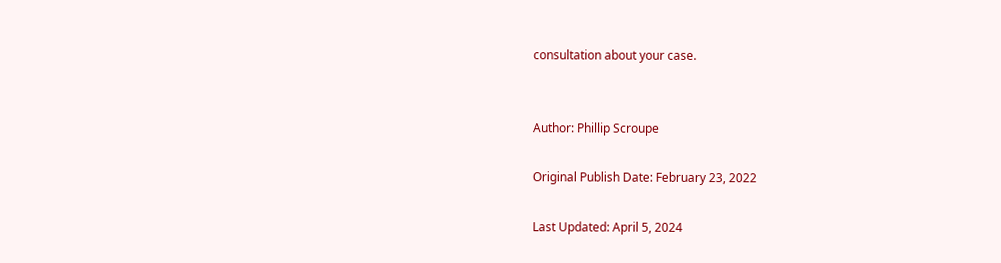consultation about your case.


Author: Phillip Scroupe

Original Publish Date: February 23, 2022

Last Updated: April 5, 2024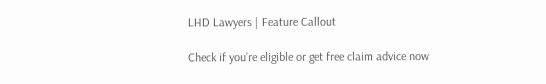LHD Lawyers | Feature Callout

Check if you’re eligible or get free claim advice now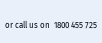or call us on  1800 455 725